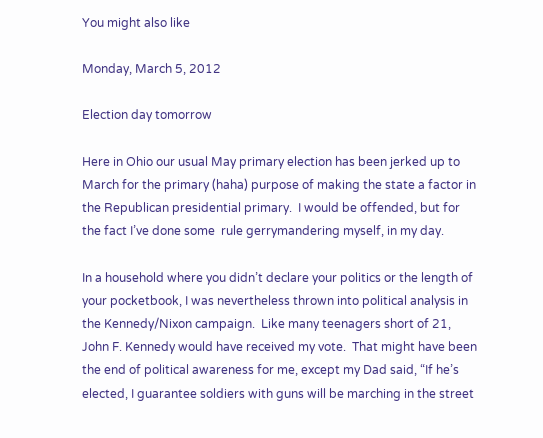You might also like

Monday, March 5, 2012

Election day tomorrow

Here in Ohio our usual May primary election has been jerked up to March for the primary (haha) purpose of making the state a factor in the Republican presidential primary.  I would be offended, but for the fact I’ve done some  rule gerrymandering myself, in my day.

In a household where you didn’t declare your politics or the length of your pocketbook, I was nevertheless thrown into political analysis in the Kennedy/Nixon campaign.  Like many teenagers short of 21, John F. Kennedy would have received my vote.  That might have been the end of political awareness for me, except my Dad said, “If he’s elected, I guarantee soldiers with guns will be marching in the street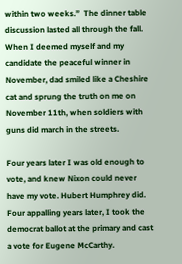within two weeks.”  The dinner table discussion lasted all through the fall. When I deemed myself and my candidate the peaceful winner in November, dad smiled like a Cheshire cat and sprung the truth on me on November 11th, when soldiers with guns did march in the streets.

Four years later I was old enough to vote, and knew Nixon could never have my vote. Hubert Humphrey did. Four appalling years later, I took the democrat ballot at the primary and cast a vote for Eugene McCarthy.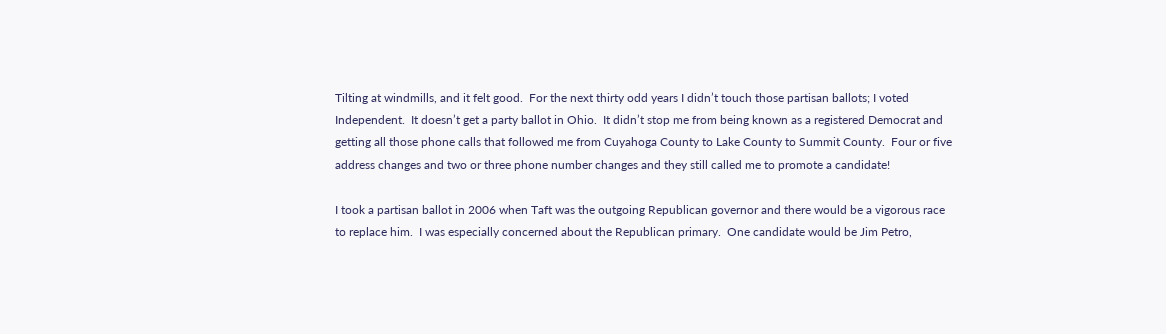Tilting at windmills, and it felt good.  For the next thirty odd years I didn’t touch those partisan ballots; I voted Independent.  It doesn’t get a party ballot in Ohio.  It didn’t stop me from being known as a registered Democrat and getting all those phone calls that followed me from Cuyahoga County to Lake County to Summit County.  Four or five address changes and two or three phone number changes and they still called me to promote a candidate!

I took a partisan ballot in 2006 when Taft was the outgoing Republican governor and there would be a vigorous race to replace him.  I was especially concerned about the Republican primary.  One candidate would be Jim Petro,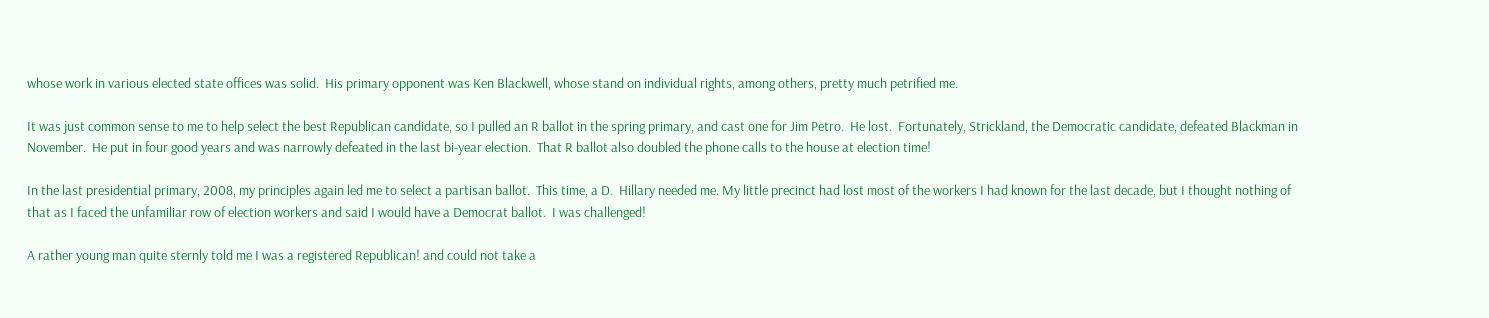whose work in various elected state offices was solid.  His primary opponent was Ken Blackwell, whose stand on individual rights, among others, pretty much petrified me.

It was just common sense to me to help select the best Republican candidate, so I pulled an R ballot in the spring primary, and cast one for Jim Petro.  He lost.  Fortunately, Strickland, the Democratic candidate, defeated Blackman in November.  He put in four good years and was narrowly defeated in the last bi-year election.  That R ballot also doubled the phone calls to the house at election time!

In the last presidential primary, 2008, my principles again led me to select a partisan ballot.  This time, a D.  Hillary needed me. My little precinct had lost most of the workers I had known for the last decade, but I thought nothing of that as I faced the unfamiliar row of election workers and said I would have a Democrat ballot.  I was challenged!

A rather young man quite sternly told me I was a registered Republican! and could not take a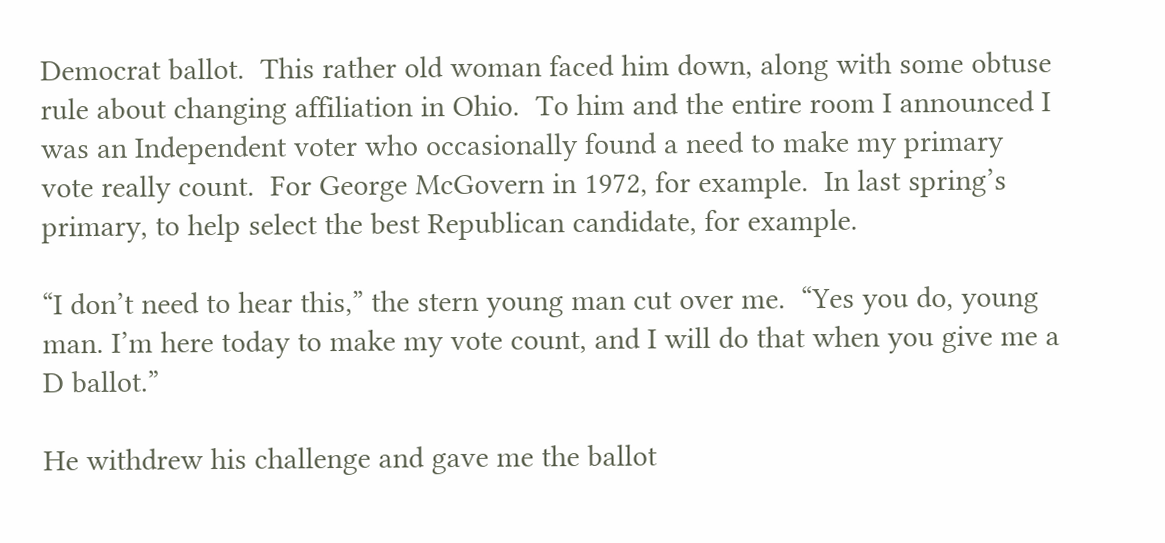Democrat ballot.  This rather old woman faced him down, along with some obtuse rule about changing affiliation in Ohio.  To him and the entire room I announced I was an Independent voter who occasionally found a need to make my primary vote really count.  For George McGovern in 1972, for example.  In last spring’s primary, to help select the best Republican candidate, for example.

“I don’t need to hear this,” the stern young man cut over me.  “Yes you do, young man. I’m here today to make my vote count, and I will do that when you give me a D ballot.”

He withdrew his challenge and gave me the ballot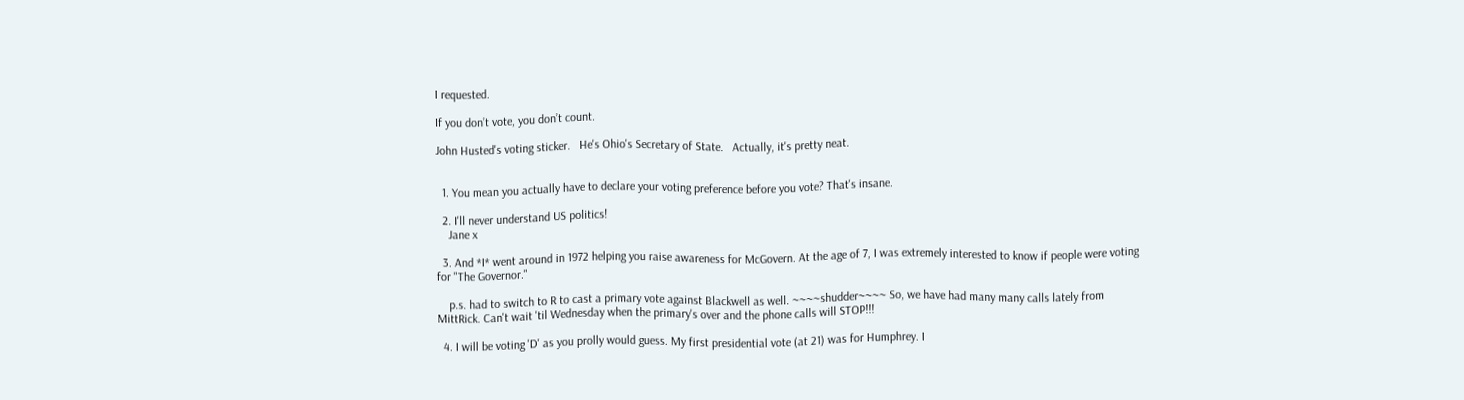I requested.

If you don’t vote, you don’t count.

John Husted's voting sticker.   He's Ohio's Secretary of State.   Actually, it's pretty neat.


  1. You mean you actually have to declare your voting preference before you vote? That's insane.

  2. I'll never understand US politics!
    Jane x

  3. And *I* went around in 1972 helping you raise awareness for McGovern. At the age of 7, I was extremely interested to know if people were voting for "The Governor."

    p.s. had to switch to R to cast a primary vote against Blackwell as well. ~~~~shudder~~~~ So, we have had many many calls lately from MittRick. Can't wait 'til Wednesday when the primary's over and the phone calls will STOP!!!

  4. I will be voting 'D' as you prolly would guess. My first presidential vote (at 21) was for Humphrey. I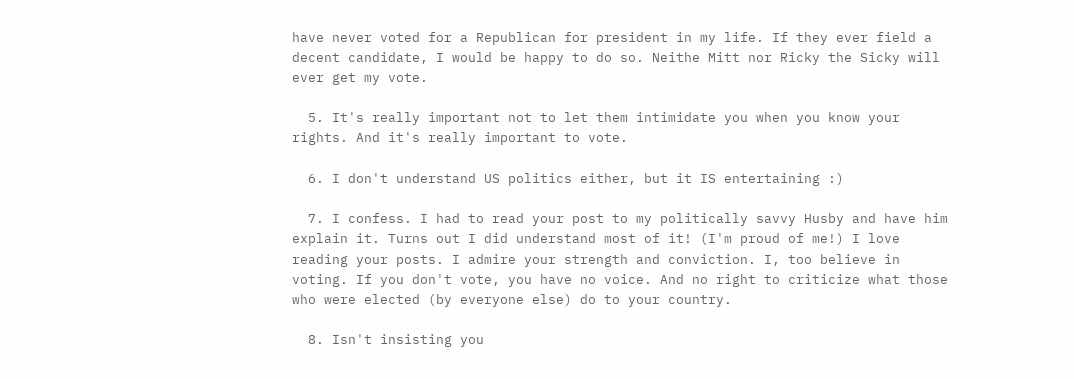have never voted for a Republican for president in my life. If they ever field a decent candidate, I would be happy to do so. Neithe Mitt nor Ricky the Sicky will ever get my vote.

  5. It's really important not to let them intimidate you when you know your rights. And it's really important to vote.

  6. I don't understand US politics either, but it IS entertaining :)

  7. I confess. I had to read your post to my politically savvy Husby and have him explain it. Turns out I did understand most of it! (I'm proud of me!) I love reading your posts. I admire your strength and conviction. I, too believe in voting. If you don't vote, you have no voice. And no right to criticize what those who were elected (by everyone else) do to your country.

  8. Isn't insisting you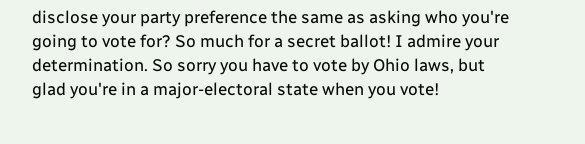disclose your party preference the same as asking who you're going to vote for? So much for a secret ballot! I admire your determination. So sorry you have to vote by Ohio laws, but glad you're in a major-electoral state when you vote!